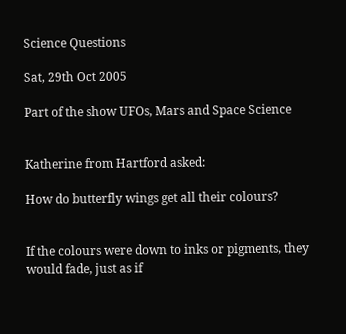Science Questions

Sat, 29th Oct 2005

Part of the show UFOs, Mars and Space Science


Katherine from Hartford asked:

How do butterfly wings get all their colours?


If the colours were down to inks or pigments, they would fade, just as if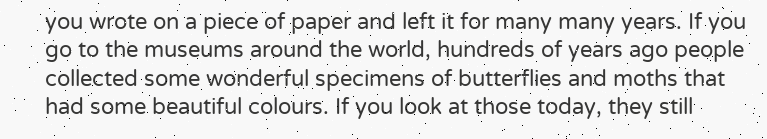you wrote on a piece of paper and left it for many many years. If you go to the museums around the world, hundreds of years ago people collected some wonderful specimens of butterflies and moths that had some beautiful colours. If you look at those today, they still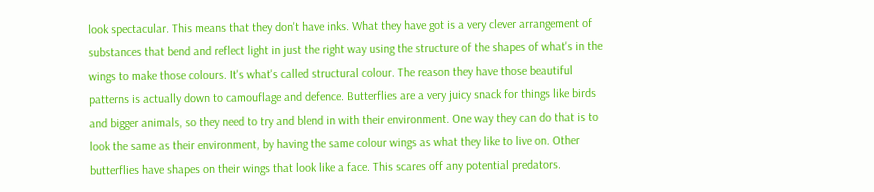look spectacular. This means that they don't have inks. What they have got is a very clever arrangement of substances that bend and reflect light in just the right way using the structure of the shapes of what's in the wings to make those colours. It's what's called structural colour. The reason they have those beautiful patterns is actually down to camouflage and defence. Butterflies are a very juicy snack for things like birds and bigger animals, so they need to try and blend in with their environment. One way they can do that is to look the same as their environment, by having the same colour wings as what they like to live on. Other butterflies have shapes on their wings that look like a face. This scares off any potential predators.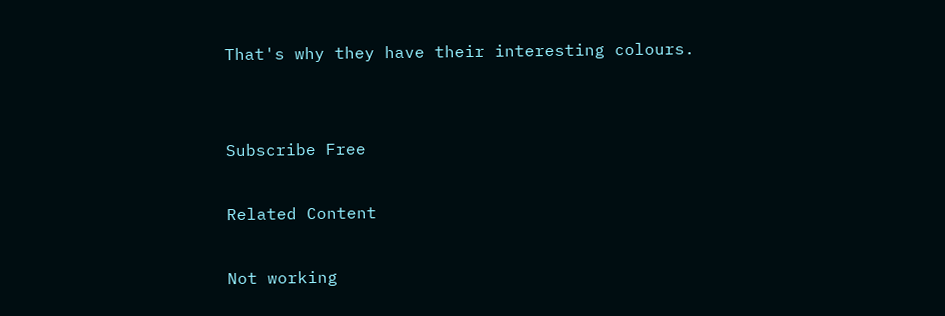That's why they have their interesting colours.


Subscribe Free

Related Content

Not working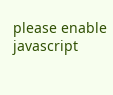please enable javascript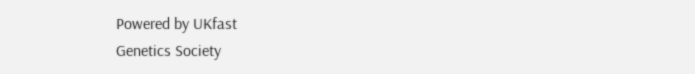Powered by UKfast
Genetics Society